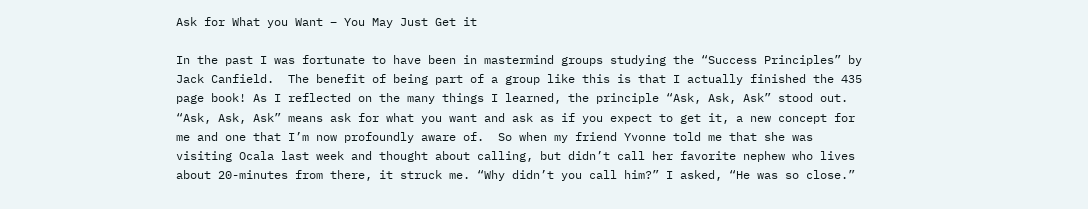Ask for What you Want – You May Just Get it

In the past I was fortunate to have been in mastermind groups studying the “Success Principles” by Jack Canfield.  The benefit of being part of a group like this is that I actually finished the 435 page book! As I reflected on the many things I learned, the principle “Ask, Ask, Ask” stood out.  “Ask, Ask, Ask” means ask for what you want and ask as if you expect to get it, a new concept for me and one that I’m now profoundly aware of.  So when my friend Yvonne told me that she was visiting Ocala last week and thought about calling, but didn’t call her favorite nephew who lives about 20-minutes from there, it struck me. “Why didn’t you call him?” I asked, “He was so close.”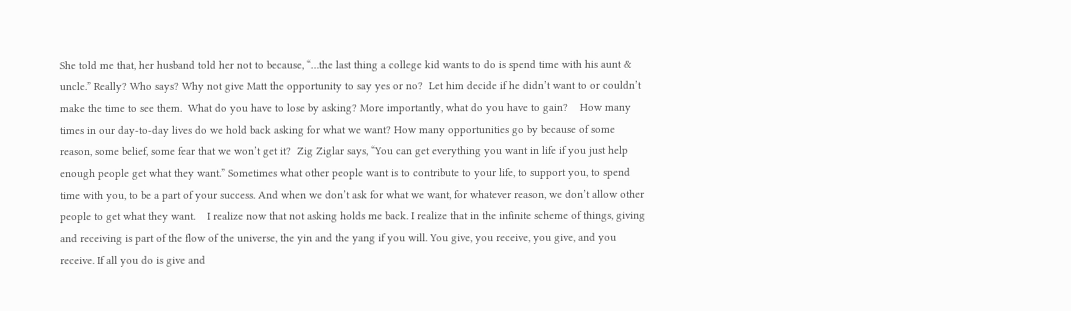She told me that, her husband told her not to because, “…the last thing a college kid wants to do is spend time with his aunt & uncle.” Really? Who says? Why not give Matt the opportunity to say yes or no?  Let him decide if he didn’t want to or couldn’t make the time to see them.  What do you have to lose by asking? More importantly, what do you have to gain?    How many times in our day-to-day lives do we hold back asking for what we want? How many opportunities go by because of some reason, some belief, some fear that we won’t get it?  Zig Ziglar says, “You can get everything you want in life if you just help enough people get what they want.” Sometimes what other people want is to contribute to your life, to support you, to spend time with you, to be a part of your success. And when we don’t ask for what we want, for whatever reason, we don’t allow other people to get what they want.    I realize now that not asking holds me back. I realize that in the infinite scheme of things, giving and receiving is part of the flow of the universe, the yin and the yang if you will. You give, you receive, you give, and you receive. If all you do is give and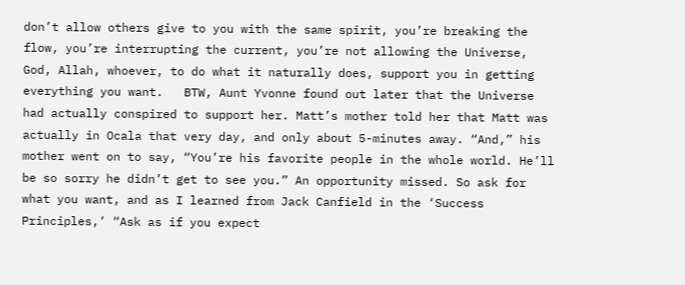don’t allow others give to you with the same spirit, you’re breaking the flow, you’re interrupting the current, you’re not allowing the Universe, God, Allah, whoever, to do what it naturally does, support you in getting everything you want.   BTW, Aunt Yvonne found out later that the Universe had actually conspired to support her. Matt’s mother told her that Matt was actually in Ocala that very day, and only about 5-minutes away. “And,” his mother went on to say, “You’re his favorite people in the whole world. He’ll be so sorry he didn’t get to see you.” An opportunity missed. So ask for what you want, and as I learned from Jack Canfield in the ‘Success Principles,’ “Ask as if you expect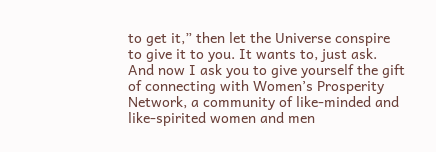to get it,” then let the Universe conspire to give it to you. It wants to, just ask.  And now I ask you to give yourself the gift of connecting with Women’s Prosperity Network, a community of like-minded and like-spirited women and men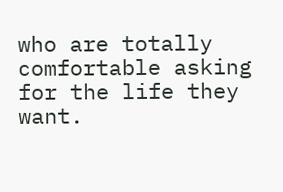who are totally comfortable asking for the life they want.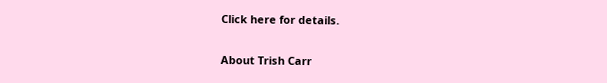Click here for details.

About Trish Carr